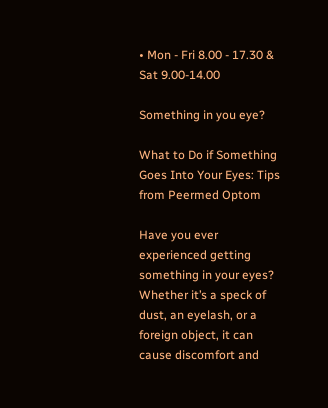• Mon - Fri 8.00 - 17.30 & Sat 9.00-14.00

Something in you eye?

What to Do if Something Goes Into Your Eyes: Tips from Peermed Optom

Have you ever experienced getting something in your eyes? Whether it’s a speck of dust, an eyelash, or a foreign object, it can cause discomfort and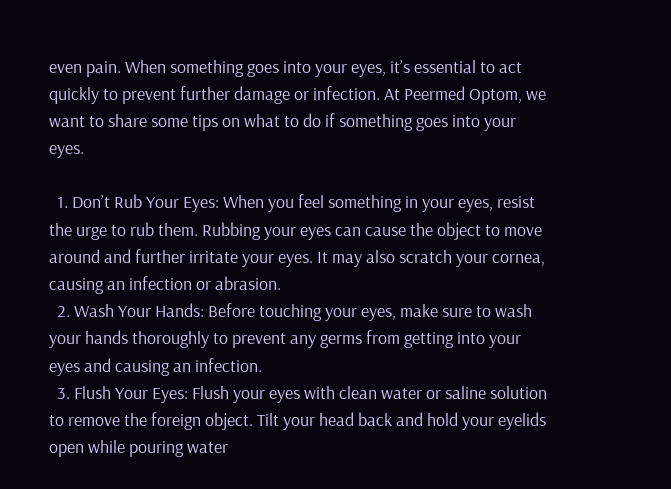even pain. When something goes into your eyes, it’s essential to act quickly to prevent further damage or infection. At Peermed Optom, we want to share some tips on what to do if something goes into your eyes.

  1. Don’t Rub Your Eyes: When you feel something in your eyes, resist the urge to rub them. Rubbing your eyes can cause the object to move around and further irritate your eyes. It may also scratch your cornea, causing an infection or abrasion.
  2. Wash Your Hands: Before touching your eyes, make sure to wash your hands thoroughly to prevent any germs from getting into your eyes and causing an infection.
  3. Flush Your Eyes: Flush your eyes with clean water or saline solution to remove the foreign object. Tilt your head back and hold your eyelids open while pouring water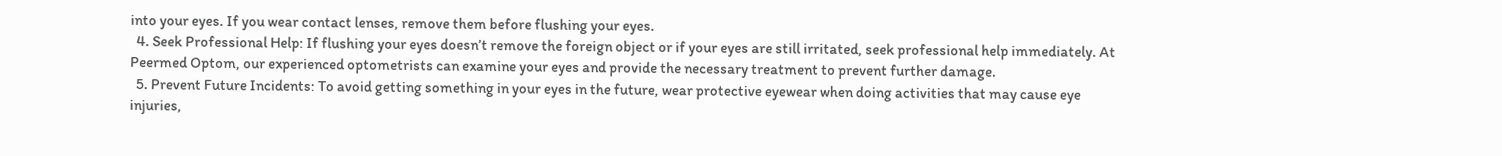into your eyes. If you wear contact lenses, remove them before flushing your eyes.
  4. Seek Professional Help: If flushing your eyes doesn’t remove the foreign object or if your eyes are still irritated, seek professional help immediately. At Peermed Optom, our experienced optometrists can examine your eyes and provide the necessary treatment to prevent further damage.
  5. Prevent Future Incidents: To avoid getting something in your eyes in the future, wear protective eyewear when doing activities that may cause eye injuries,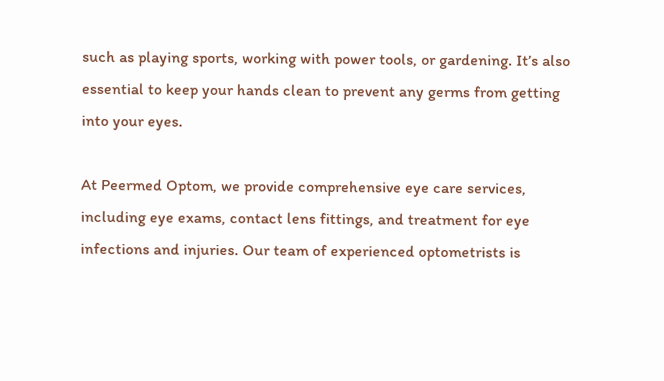such as playing sports, working with power tools, or gardening. It’s also essential to keep your hands clean to prevent any germs from getting into your eyes.

At Peermed Optom, we provide comprehensive eye care services, including eye exams, contact lens fittings, and treatment for eye infections and injuries. Our team of experienced optometrists is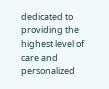dedicated to providing the highest level of care and personalized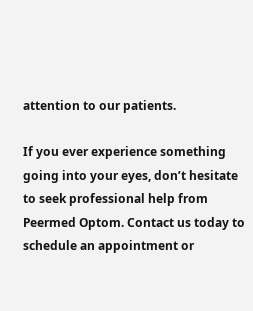attention to our patients.

If you ever experience something going into your eyes, don’t hesitate to seek professional help from Peermed Optom. Contact us today to schedule an appointment or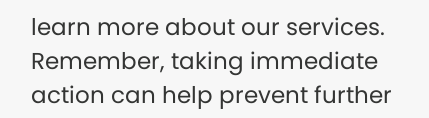learn more about our services. Remember, taking immediate action can help prevent further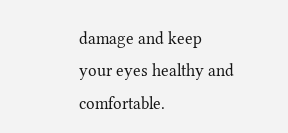damage and keep your eyes healthy and comfortable.